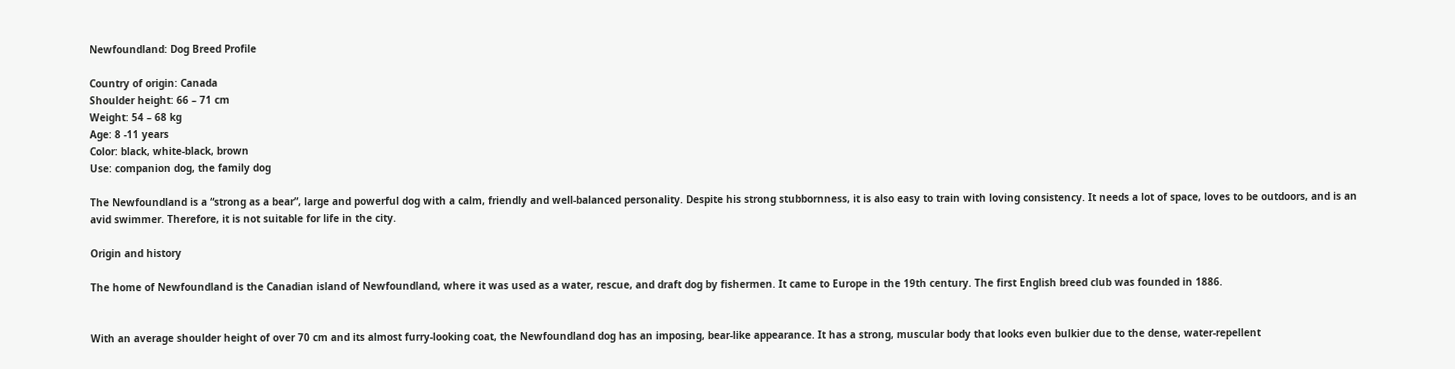Newfoundland: Dog Breed Profile

Country of origin: Canada
Shoulder height: 66 – 71 cm
Weight: 54 – 68 kg
Age: 8 -11 years
Color: black, white-black, brown
Use: companion dog, the family dog

The Newfoundland is a “strong as a bear”, large and powerful dog with a calm, friendly and well-balanced personality. Despite his strong stubbornness, it is also easy to train with loving consistency. It needs a lot of space, loves to be outdoors, and is an avid swimmer. Therefore, it is not suitable for life in the city.

Origin and history

The home of Newfoundland is the Canadian island of Newfoundland, where it was used as a water, rescue, and draft dog by fishermen. It came to Europe in the 19th century. The first English breed club was founded in 1886.


With an average shoulder height of over 70 cm and its almost furry-looking coat, the Newfoundland dog has an imposing, bear-like appearance. It has a strong, muscular body that looks even bulkier due to the dense, water-repellent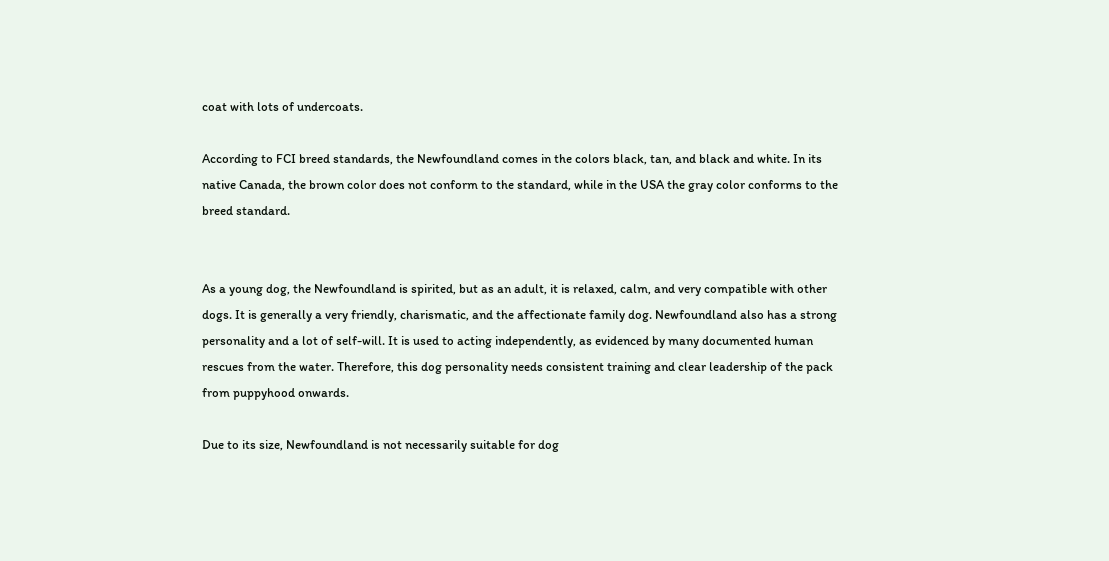coat with lots of undercoats.

According to FCI breed standards, the Newfoundland comes in the colors black, tan, and black and white. In its native Canada, the brown color does not conform to the standard, while in the USA the gray color conforms to the breed standard.


As a young dog, the Newfoundland is spirited, but as an adult, it is relaxed, calm, and very compatible with other dogs. It is generally a very friendly, charismatic, and the affectionate family dog. Newfoundland also has a strong personality and a lot of self-will. It is used to acting independently, as evidenced by many documented human rescues from the water. Therefore, this dog personality needs consistent training and clear leadership of the pack from puppyhood onwards.

Due to its size, Newfoundland is not necessarily suitable for dog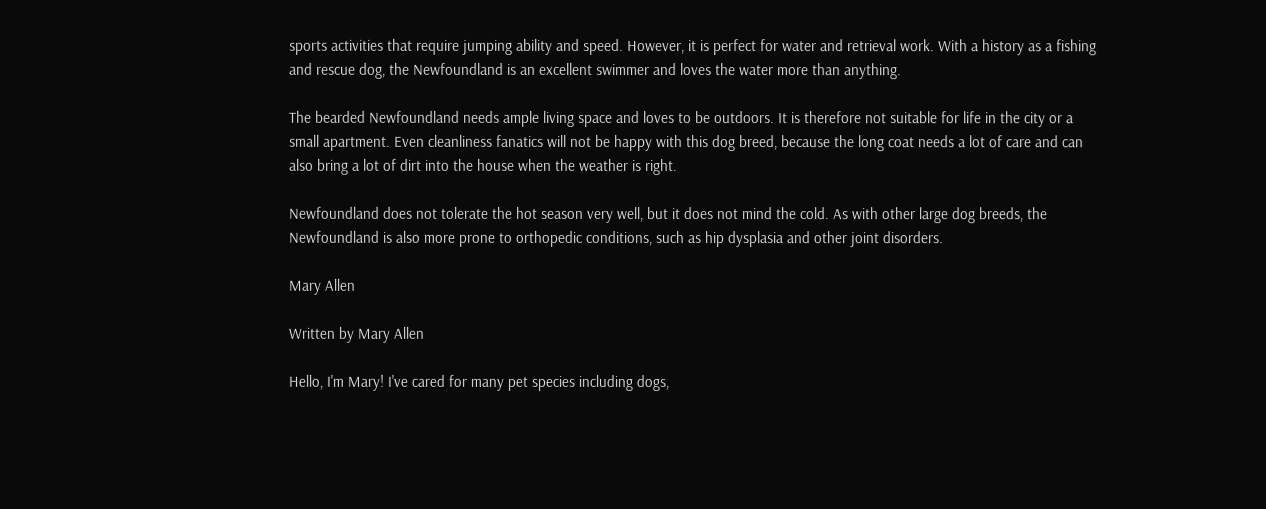sports activities that require jumping ability and speed. However, it is perfect for water and retrieval work. With a history as a fishing and rescue dog, the Newfoundland is an excellent swimmer and loves the water more than anything.

The bearded Newfoundland needs ample living space and loves to be outdoors. It is therefore not suitable for life in the city or a small apartment. Even cleanliness fanatics will not be happy with this dog breed, because the long coat needs a lot of care and can also bring a lot of dirt into the house when the weather is right.

Newfoundland does not tolerate the hot season very well, but it does not mind the cold. As with other large dog breeds, the Newfoundland is also more prone to orthopedic conditions, such as hip dysplasia and other joint disorders.

Mary Allen

Written by Mary Allen

Hello, I'm Mary! I've cared for many pet species including dogs,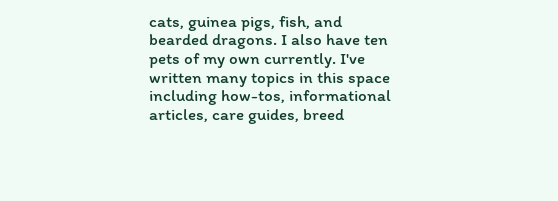cats, guinea pigs, fish, and bearded dragons. I also have ten pets of my own currently. I've written many topics in this space including how-tos, informational articles, care guides, breed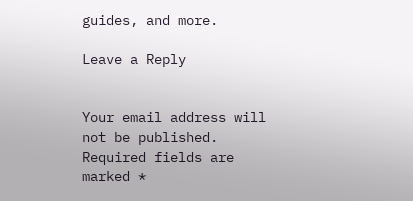guides, and more.

Leave a Reply


Your email address will not be published. Required fields are marked *